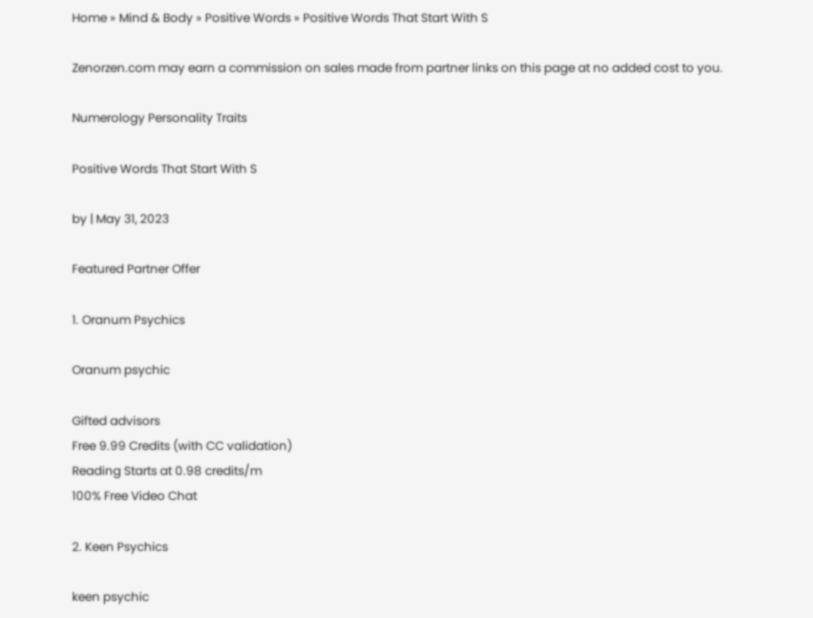Home » Mind & Body » Positive Words » Positive Words That Start With S

Zenorzen.com may earn a commission on sales made from partner links on this page at no added cost to you.

Numerology Personality Traits

Positive Words That Start With S

by | May 31, 2023

Featured Partner Offer

1. Oranum Psychics

Oranum psychic

Gifted advisors
Free 9.99 Credits (with CC validation)
Reading Starts at 0.98 credits/m
100% Free Video Chat

2. Keen Psychics

keen psychic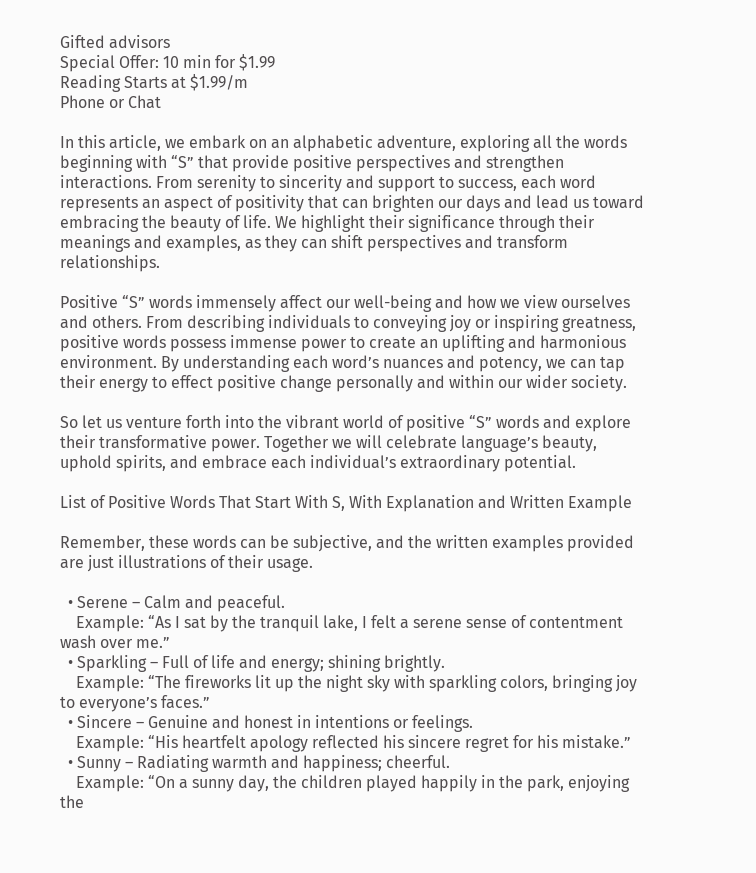Gifted advisors
Special Offer: 10 min for $1.99
Reading Starts at $1.99/m
Phone or Chat

In this article, we embark on an alphabetic adventure, exploring all the words beginning with “S” that provide positive perspectives and strengthen interactions. From serenity to sincerity and support to success, each word represents an aspect of positivity that can brighten our days and lead us toward embracing the beauty of life. We highlight their significance through their meanings and examples, as they can shift perspectives and transform relationships.

Positive “S” words immensely affect our well-being and how we view ourselves and others. From describing individuals to conveying joy or inspiring greatness, positive words possess immense power to create an uplifting and harmonious environment. By understanding each word’s nuances and potency, we can tap their energy to effect positive change personally and within our wider society.

So let us venture forth into the vibrant world of positive “S” words and explore their transformative power. Together we will celebrate language’s beauty, uphold spirits, and embrace each individual’s extraordinary potential.

List of Positive Words That Start With S, With Explanation and Written Example

Remember, these words can be subjective, and the written examples provided are just illustrations of their usage.

  • Serene – Calm and peaceful.
    Example: “As I sat by the tranquil lake, I felt a serene sense of contentment wash over me.”
  • Sparkling – Full of life and energy; shining brightly.
    Example: “The fireworks lit up the night sky with sparkling colors, bringing joy to everyone’s faces.”
  • Sincere – Genuine and honest in intentions or feelings.
    Example: “His heartfelt apology reflected his sincere regret for his mistake.”
  • Sunny – Radiating warmth and happiness; cheerful.
    Example: “On a sunny day, the children played happily in the park, enjoying the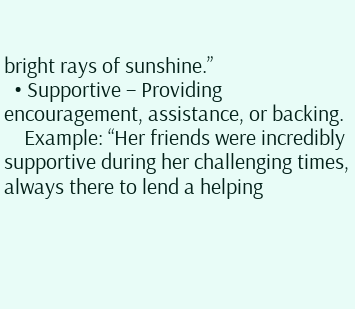bright rays of sunshine.”
  • Supportive – Providing encouragement, assistance, or backing.
    Example: “Her friends were incredibly supportive during her challenging times, always there to lend a helping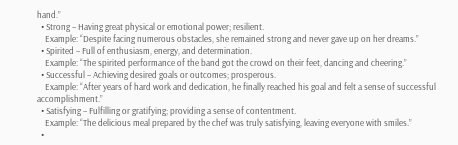hand.”
  • Strong – Having great physical or emotional power; resilient.
    Example: “Despite facing numerous obstacles, she remained strong and never gave up on her dreams.”
  • Spirited – Full of enthusiasm, energy, and determination.
    Example: “The spirited performance of the band got the crowd on their feet, dancing and cheering.”
  • Successful – Achieving desired goals or outcomes; prosperous.
    Example: “After years of hard work and dedication, he finally reached his goal and felt a sense of successful accomplishment.”
  • Satisfying – Fulfilling or gratifying; providing a sense of contentment.
    Example: “The delicious meal prepared by the chef was truly satisfying, leaving everyone with smiles.”
  •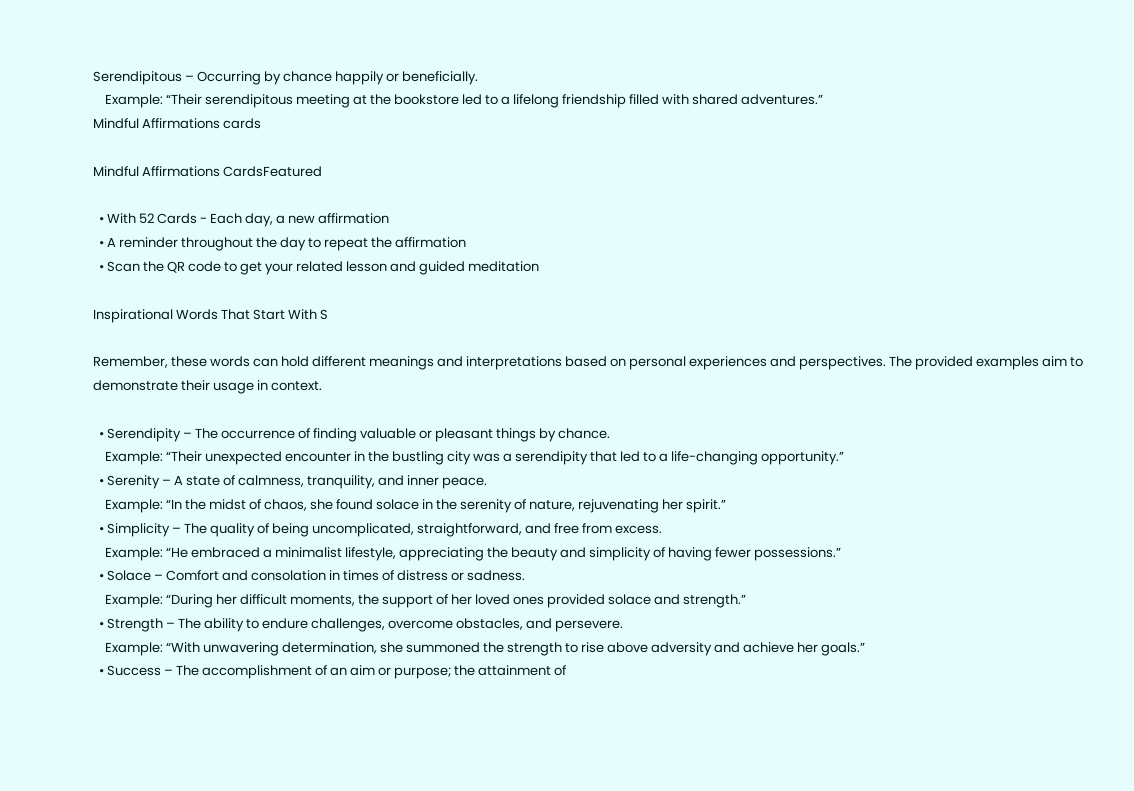Serendipitous – Occurring by chance happily or beneficially.
    Example: “Their serendipitous meeting at the bookstore led to a lifelong friendship filled with shared adventures.”
Mindful Affirmations cards

Mindful Affirmations CardsFeatured

  • With 52 Cards - Each day, a new affirmation
  • A reminder throughout the day to repeat the affirmation
  • Scan the QR code to get your related lesson and guided meditation

Inspirational Words That Start With S

Remember, these words can hold different meanings and interpretations based on personal experiences and perspectives. The provided examples aim to demonstrate their usage in context.

  • Serendipity – The occurrence of finding valuable or pleasant things by chance.
    Example: “Their unexpected encounter in the bustling city was a serendipity that led to a life-changing opportunity.”
  • Serenity – A state of calmness, tranquility, and inner peace.
    Example: “In the midst of chaos, she found solace in the serenity of nature, rejuvenating her spirit.”
  • Simplicity – The quality of being uncomplicated, straightforward, and free from excess.
    Example: “He embraced a minimalist lifestyle, appreciating the beauty and simplicity of having fewer possessions.”
  • Solace – Comfort and consolation in times of distress or sadness.
    Example: “During her difficult moments, the support of her loved ones provided solace and strength.”
  • Strength – The ability to endure challenges, overcome obstacles, and persevere.
    Example: “With unwavering determination, she summoned the strength to rise above adversity and achieve her goals.”
  • Success – The accomplishment of an aim or purpose; the attainment of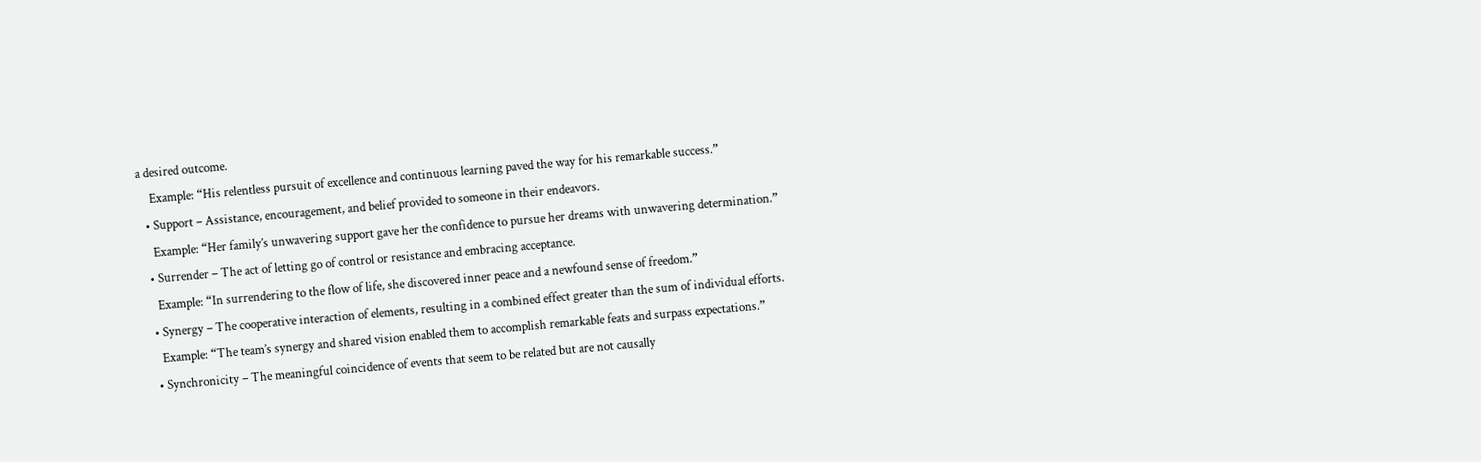a desired outcome.
    Example: “His relentless pursuit of excellence and continuous learning paved the way for his remarkable success.”
  • Support – Assistance, encouragement, and belief provided to someone in their endeavors.
    Example: “Her family’s unwavering support gave her the confidence to pursue her dreams with unwavering determination.”
  • Surrender – The act of letting go of control or resistance and embracing acceptance.
    Example: “In surrendering to the flow of life, she discovered inner peace and a newfound sense of freedom.”
  • Synergy – The cooperative interaction of elements, resulting in a combined effect greater than the sum of individual efforts.
    Example: “The team’s synergy and shared vision enabled them to accomplish remarkable feats and surpass expectations.”
  • Synchronicity – The meaningful coincidence of events that seem to be related but are not causally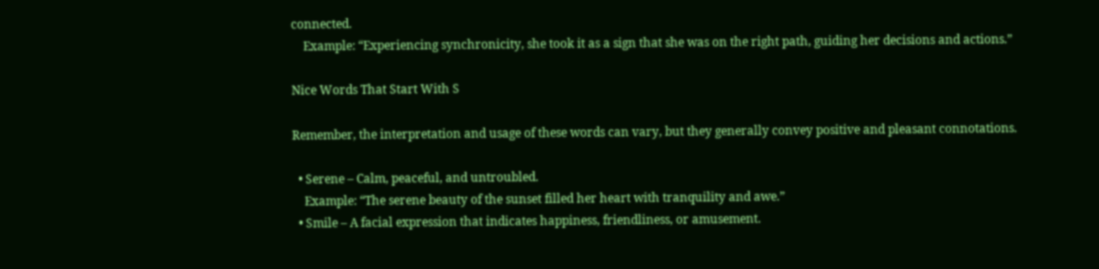connected.
    Example: “Experiencing synchronicity, she took it as a sign that she was on the right path, guiding her decisions and actions.”

Nice Words That Start With S

Remember, the interpretation and usage of these words can vary, but they generally convey positive and pleasant connotations.

  • Serene – Calm, peaceful, and untroubled.
    Example: “The serene beauty of the sunset filled her heart with tranquility and awe.”
  • Smile – A facial expression that indicates happiness, friendliness, or amusement.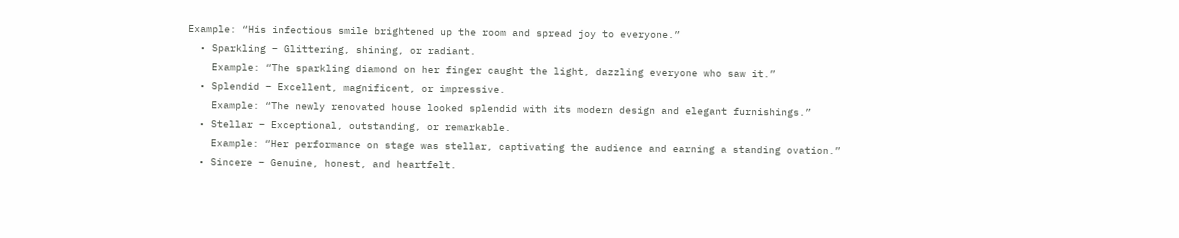Example: “His infectious smile brightened up the room and spread joy to everyone.”
  • Sparkling – Glittering, shining, or radiant.
    Example: “The sparkling diamond on her finger caught the light, dazzling everyone who saw it.”
  • Splendid – Excellent, magnificent, or impressive.
    Example: “The newly renovated house looked splendid with its modern design and elegant furnishings.”
  • Stellar – Exceptional, outstanding, or remarkable.
    Example: “Her performance on stage was stellar, captivating the audience and earning a standing ovation.”
  • Sincere – Genuine, honest, and heartfelt.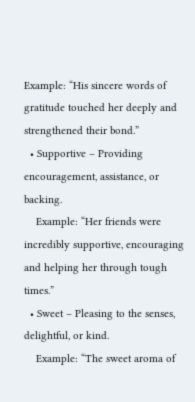Example: “His sincere words of gratitude touched her deeply and strengthened their bond.”
  • Supportive – Providing encouragement, assistance, or backing.
    Example: “Her friends were incredibly supportive, encouraging and helping her through tough times.”
  • Sweet – Pleasing to the senses, delightful, or kind.
    Example: “The sweet aroma of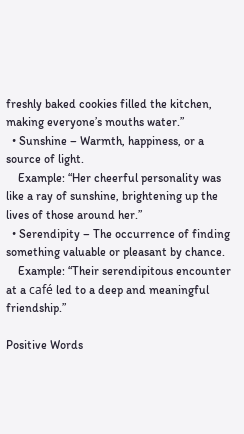freshly baked cookies filled the kitchen, making everyone’s mouths water.”
  • Sunshine – Warmth, happiness, or a source of light.
    Example: “Her cheerful personality was like a ray of sunshine, brightening up the lives of those around her.”
  • Serendipity – The occurrence of finding something valuable or pleasant by chance.
    Example: “Their serendipitous encounter at a café led to a deep and meaningful friendship.”

Positive Words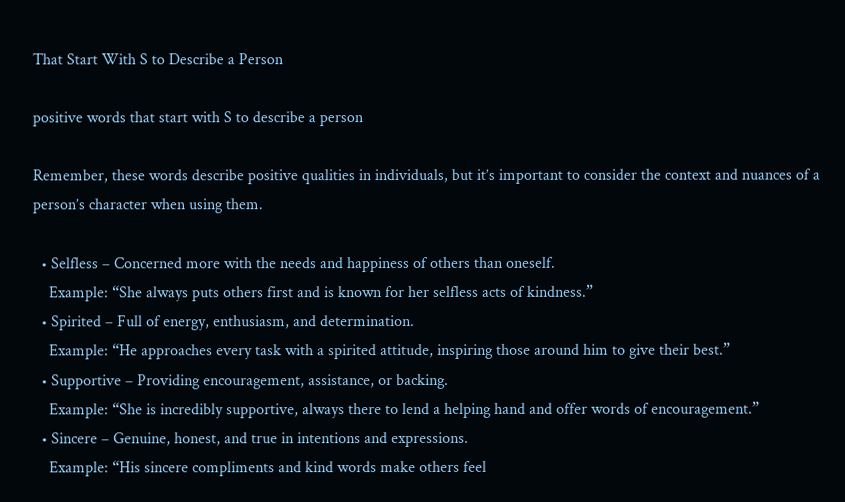That Start With S to Describe a Person

positive words that start with S to describe a person

Remember, these words describe positive qualities in individuals, but it’s important to consider the context and nuances of a person’s character when using them.

  • Selfless – Concerned more with the needs and happiness of others than oneself.
    Example: “She always puts others first and is known for her selfless acts of kindness.”
  • Spirited – Full of energy, enthusiasm, and determination.
    Example: “He approaches every task with a spirited attitude, inspiring those around him to give their best.”
  • Supportive – Providing encouragement, assistance, or backing.
    Example: “She is incredibly supportive, always there to lend a helping hand and offer words of encouragement.”
  • Sincere – Genuine, honest, and true in intentions and expressions.
    Example: “His sincere compliments and kind words make others feel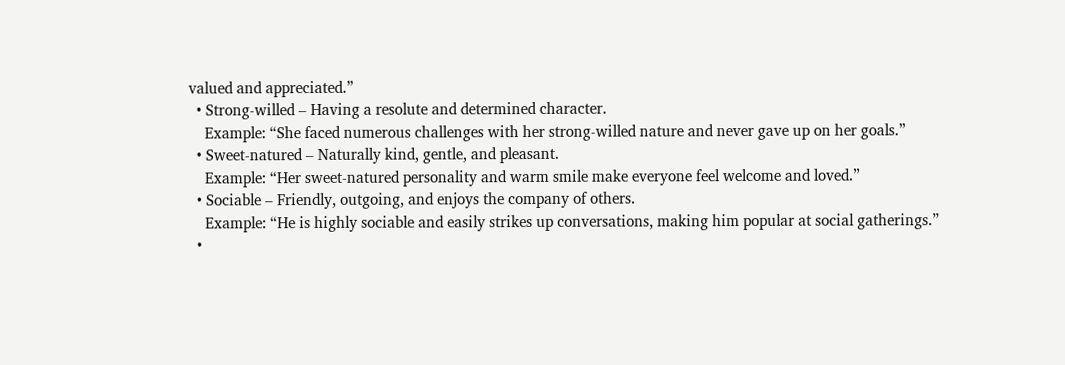valued and appreciated.”
  • Strong-willed – Having a resolute and determined character.
    Example: “She faced numerous challenges with her strong-willed nature and never gave up on her goals.”
  • Sweet-natured – Naturally kind, gentle, and pleasant.
    Example: “Her sweet-natured personality and warm smile make everyone feel welcome and loved.”
  • Sociable – Friendly, outgoing, and enjoys the company of others.
    Example: “He is highly sociable and easily strikes up conversations, making him popular at social gatherings.”
  •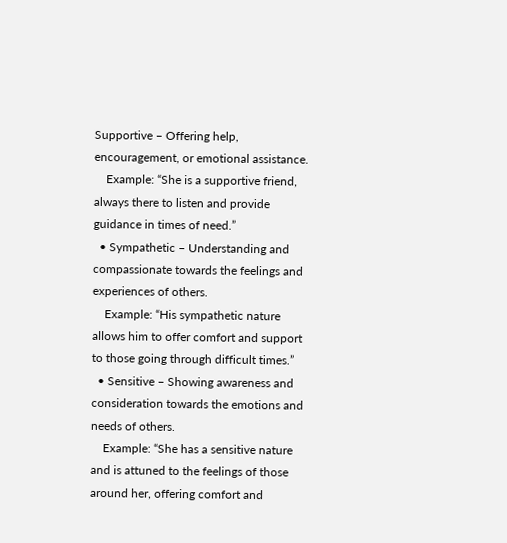Supportive – Offering help, encouragement, or emotional assistance.
    Example: “She is a supportive friend, always there to listen and provide guidance in times of need.”
  • Sympathetic – Understanding and compassionate towards the feelings and experiences of others.
    Example: “His sympathetic nature allows him to offer comfort and support to those going through difficult times.”
  • Sensitive – Showing awareness and consideration towards the emotions and needs of others.
    Example: “She has a sensitive nature and is attuned to the feelings of those around her, offering comfort and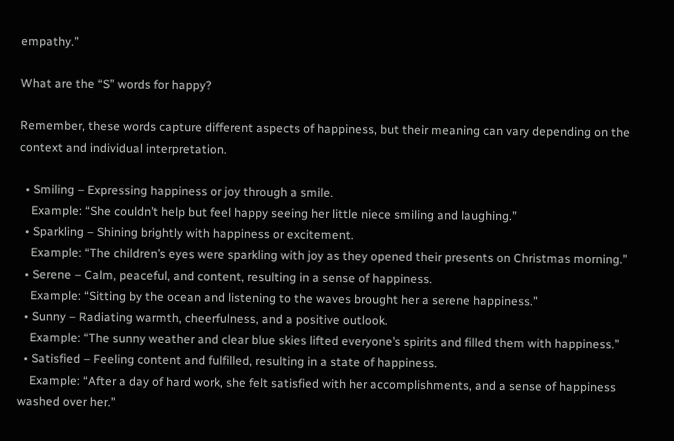empathy.”

What are the “S” words for happy?

Remember, these words capture different aspects of happiness, but their meaning can vary depending on the context and individual interpretation.

  • Smiling – Expressing happiness or joy through a smile.
    Example: “She couldn’t help but feel happy seeing her little niece smiling and laughing.”
  • Sparkling – Shining brightly with happiness or excitement.
    Example: “The children’s eyes were sparkling with joy as they opened their presents on Christmas morning.”
  • Serene – Calm, peaceful, and content, resulting in a sense of happiness.
    Example: “Sitting by the ocean and listening to the waves brought her a serene happiness.”
  • Sunny – Radiating warmth, cheerfulness, and a positive outlook.
    Example: “The sunny weather and clear blue skies lifted everyone’s spirits and filled them with happiness.”
  • Satisfied – Feeling content and fulfilled, resulting in a state of happiness.
    Example: “After a day of hard work, she felt satisfied with her accomplishments, and a sense of happiness washed over her.”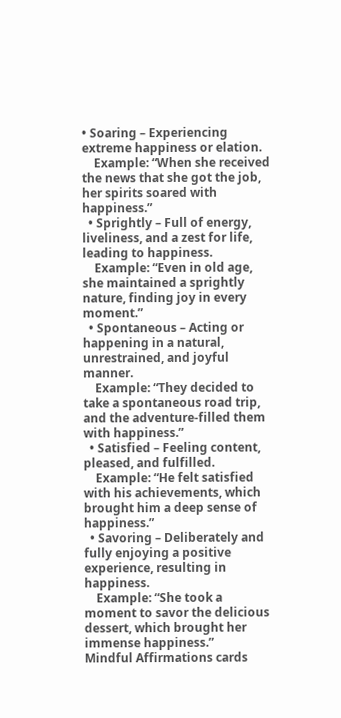• Soaring – Experiencing extreme happiness or elation.
    Example: “When she received the news that she got the job, her spirits soared with happiness.”
  • Sprightly – Full of energy, liveliness, and a zest for life, leading to happiness.
    Example: “Even in old age, she maintained a sprightly nature, finding joy in every moment.”
  • Spontaneous – Acting or happening in a natural, unrestrained, and joyful manner.
    Example: “They decided to take a spontaneous road trip, and the adventure-filled them with happiness.”
  • Satisfied – Feeling content, pleased, and fulfilled.
    Example: “He felt satisfied with his achievements, which brought him a deep sense of happiness.”
  • Savoring – Deliberately and fully enjoying a positive experience, resulting in happiness.
    Example: “She took a moment to savor the delicious dessert, which brought her immense happiness.”
Mindful Affirmations cards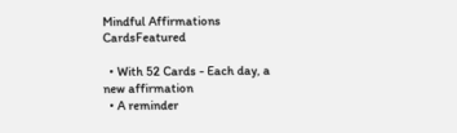Mindful Affirmations CardsFeatured

  • With 52 Cards - Each day, a new affirmation
  • A reminder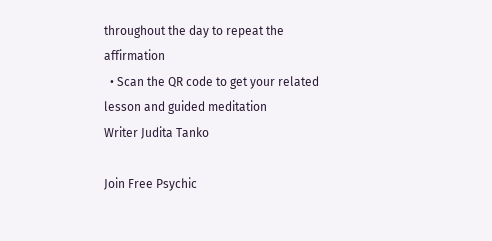throughout the day to repeat the affirmation
  • Scan the QR code to get your related lesson and guided meditation
Writer Judita Tanko

Join Free Psychic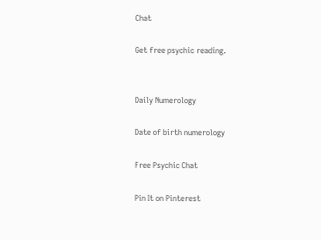Chat

Get free psychic reading.


Daily Numerology

Date of birth numerology

Free Psychic Chat

Pin It on Pinterest